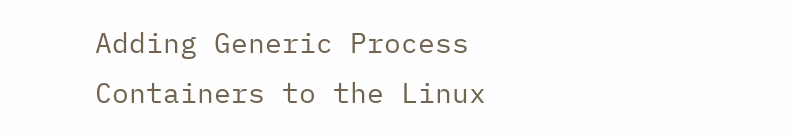Adding Generic Process Containers to the Linux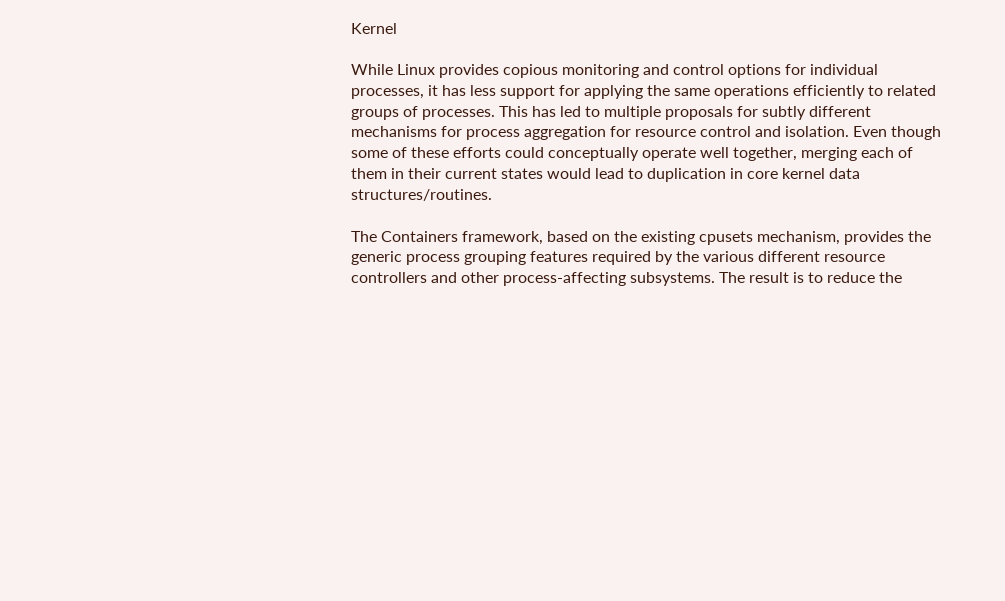Kernel

While Linux provides copious monitoring and control options for individual processes, it has less support for applying the same operations efficiently to related groups of processes. This has led to multiple proposals for subtly different mechanisms for process aggregation for resource control and isolation. Even though some of these efforts could conceptually operate well together, merging each of them in their current states would lead to duplication in core kernel data structures/routines.

The Containers framework, based on the existing cpusets mechanism, provides the generic process grouping features required by the various different resource controllers and other process-affecting subsystems. The result is to reduce the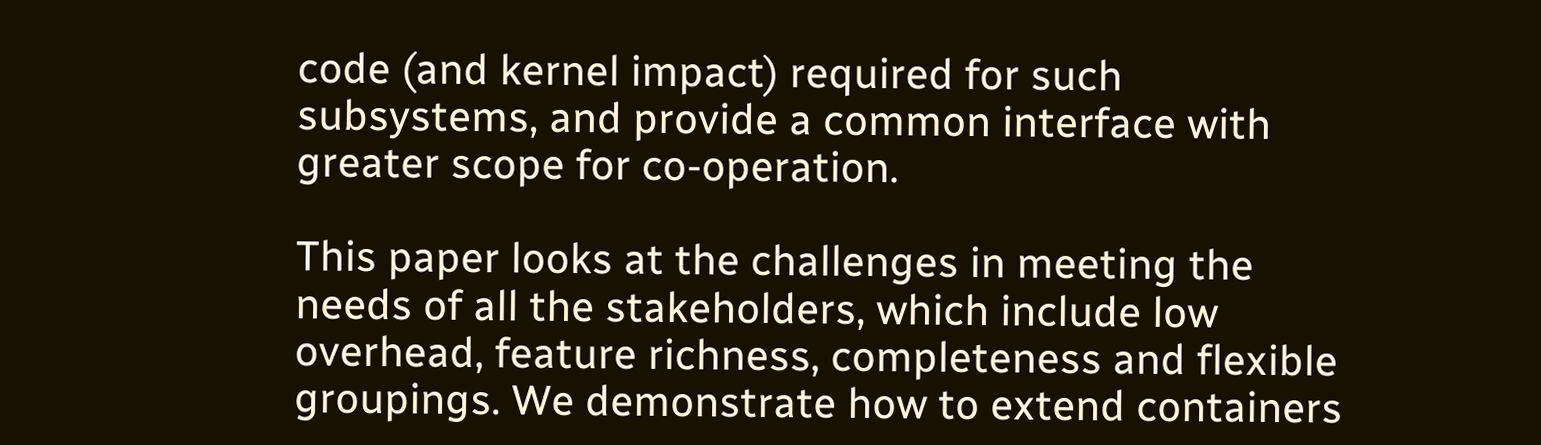code (and kernel impact) required for such subsystems, and provide a common interface with greater scope for co-operation.

This paper looks at the challenges in meeting the needs of all the stakeholders, which include low overhead, feature richness, completeness and flexible groupings. We demonstrate how to extend containers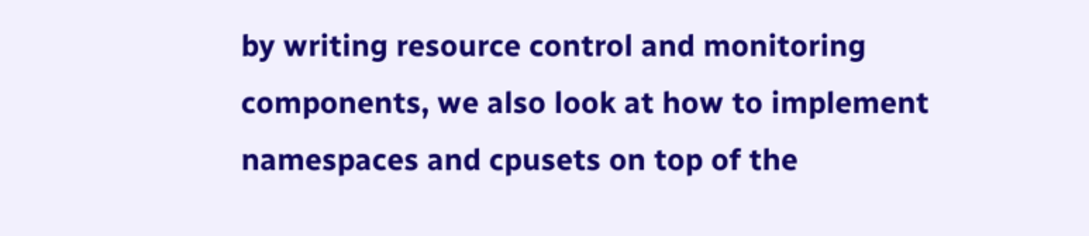by writing resource control and monitoring components, we also look at how to implement namespaces and cpusets on top of the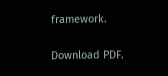framework.


Download PDF.